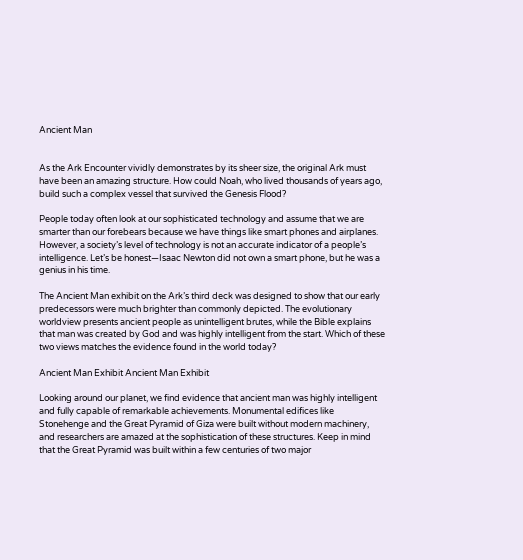Ancient Man


As the Ark Encounter vividly demonstrates by its sheer size, the original Ark must have been an amazing structure. How could Noah, who lived thousands of years ago, build such a complex vessel that survived the Genesis Flood?

People today often look at our sophisticated technology and assume that we are smarter than our forebears because we have things like smart phones and airplanes. However, a society’s level of technology is not an accurate indicator of a people’s intelligence. Let’s be honest—Isaac Newton did not own a smart phone, but he was a genius in his time.

The Ancient Man exhibit on the Ark’s third deck was designed to show that our early predecessors were much brighter than commonly depicted. The evolutionary worldview presents ancient people as unintelligent brutes, while the Bible explains that man was created by God and was highly intelligent from the start. Which of these two views matches the evidence found in the world today?

Ancient Man Exhibit Ancient Man Exhibit

Looking around our planet, we find evidence that ancient man was highly intelligent and fully capable of remarkable achievements. Monumental edifices like Stonehenge and the Great Pyramid of Giza were built without modern machinery, and researchers are amazed at the sophistication of these structures. Keep in mind that the Great Pyramid was built within a few centuries of two major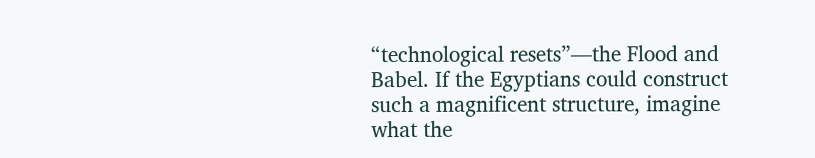“technological resets”—the Flood and Babel. If the Egyptians could construct such a magnificent structure, imagine what the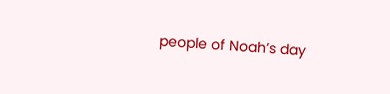people of Noah’s day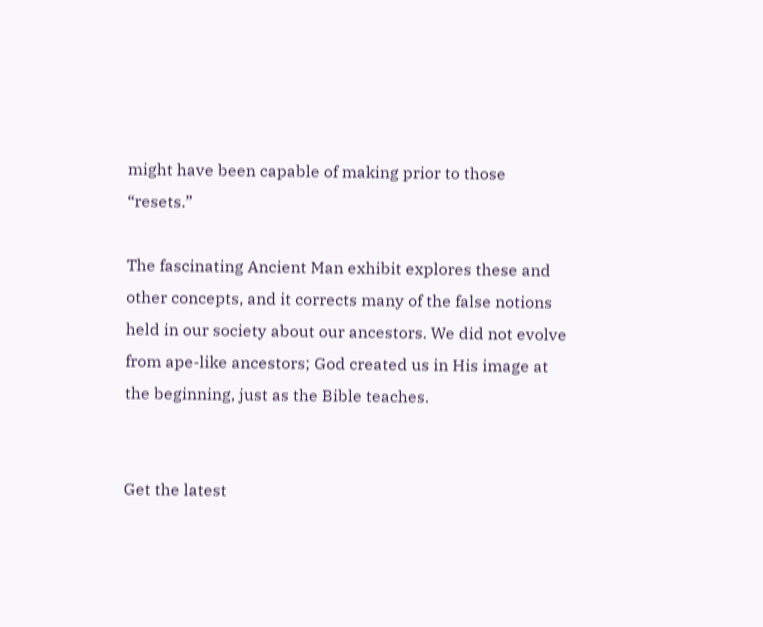might have been capable of making prior to those “resets.”

The fascinating Ancient Man exhibit explores these and other concepts, and it corrects many of the false notions held in our society about our ancestors. We did not evolve from ape-like ancestors; God created us in His image at the beginning, just as the Bible teaches.


Get the latest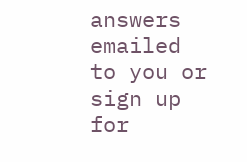answers emailed to you or sign up for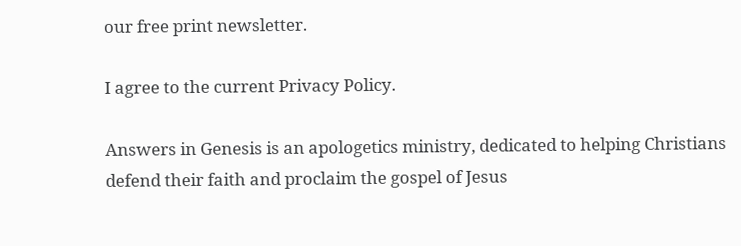our free print newsletter.

I agree to the current Privacy Policy.

Answers in Genesis is an apologetics ministry, dedicated to helping Christians defend their faith and proclaim the gospel of Jesus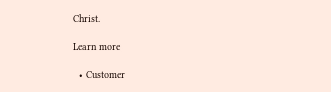Christ.

Learn more

  • Customer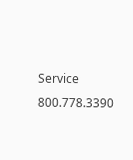Service 800.778.3390